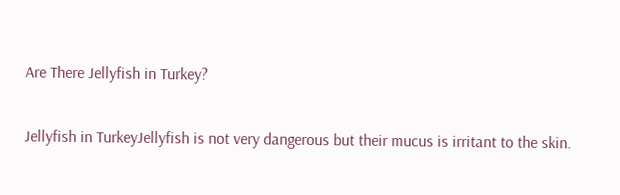Are There Jellyfish in Turkey?

Jellyfish in TurkeyJellyfish is not very dangerous but their mucus is irritant to the skin.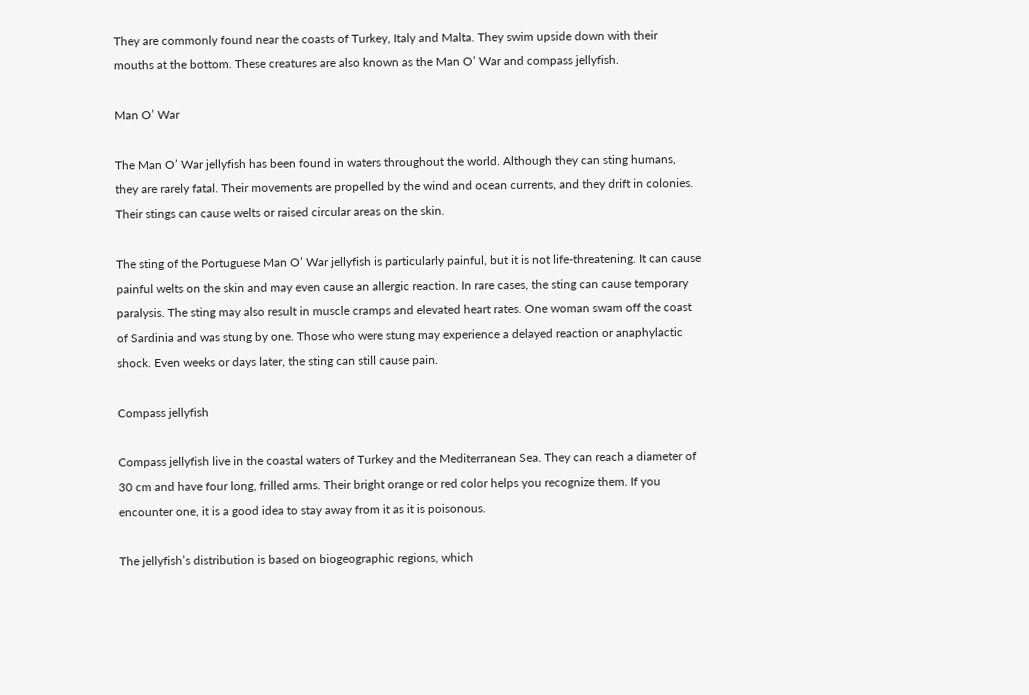They are commonly found near the coasts of Turkey, Italy and Malta. They swim upside down with their mouths at the bottom. These creatures are also known as the Man O’ War and compass jellyfish.

Man O’ War

The Man O’ War jellyfish has been found in waters throughout the world. Although they can sting humans, they are rarely fatal. Their movements are propelled by the wind and ocean currents, and they drift in colonies. Their stings can cause welts or raised circular areas on the skin.

The sting of the Portuguese Man O’ War jellyfish is particularly painful, but it is not life-threatening. It can cause painful welts on the skin and may even cause an allergic reaction. In rare cases, the sting can cause temporary paralysis. The sting may also result in muscle cramps and elevated heart rates. One woman swam off the coast of Sardinia and was stung by one. Those who were stung may experience a delayed reaction or anaphylactic shock. Even weeks or days later, the sting can still cause pain.

Compass jellyfish

Compass jellyfish live in the coastal waters of Turkey and the Mediterranean Sea. They can reach a diameter of 30 cm and have four long, frilled arms. Their bright orange or red color helps you recognize them. If you encounter one, it is a good idea to stay away from it as it is poisonous.

The jellyfish’s distribution is based on biogeographic regions, which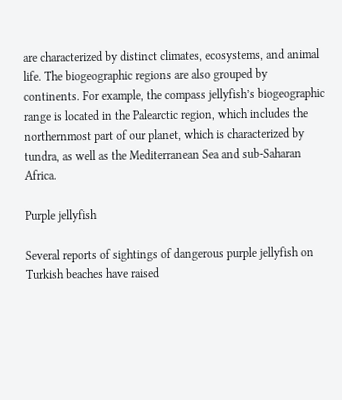are characterized by distinct climates, ecosystems, and animal life. The biogeographic regions are also grouped by continents. For example, the compass jellyfish’s biogeographic range is located in the Palearctic region, which includes the northernmost part of our planet, which is characterized by tundra, as well as the Mediterranean Sea and sub-Saharan Africa.

Purple jellyfish

Several reports of sightings of dangerous purple jellyfish on Turkish beaches have raised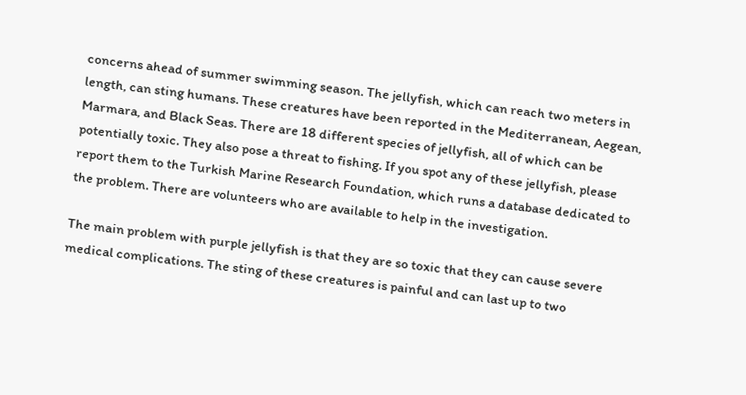concerns ahead of summer swimming season. The jellyfish, which can reach two meters in length, can sting humans. These creatures have been reported in the Mediterranean, Aegean, Marmara, and Black Seas. There are 18 different species of jellyfish, all of which can be potentially toxic. They also pose a threat to fishing. If you spot any of these jellyfish, please report them to the Turkish Marine Research Foundation, which runs a database dedicated to the problem. There are volunteers who are available to help in the investigation.

The main problem with purple jellyfish is that they are so toxic that they can cause severe medical complications. The sting of these creatures is painful and can last up to two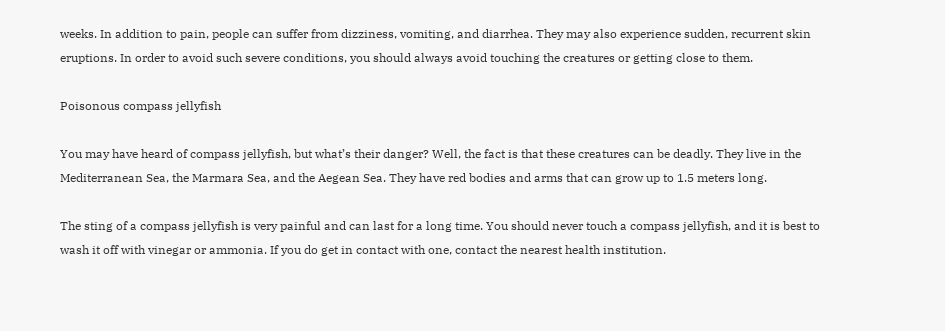weeks. In addition to pain, people can suffer from dizziness, vomiting, and diarrhea. They may also experience sudden, recurrent skin eruptions. In order to avoid such severe conditions, you should always avoid touching the creatures or getting close to them.

Poisonous compass jellyfish

You may have heard of compass jellyfish, but what’s their danger? Well, the fact is that these creatures can be deadly. They live in the Mediterranean Sea, the Marmara Sea, and the Aegean Sea. They have red bodies and arms that can grow up to 1.5 meters long.

The sting of a compass jellyfish is very painful and can last for a long time. You should never touch a compass jellyfish, and it is best to wash it off with vinegar or ammonia. If you do get in contact with one, contact the nearest health institution.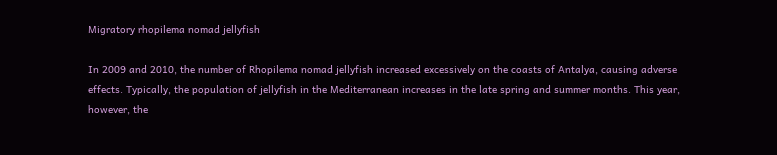Migratory rhopilema nomad jellyfish

In 2009 and 2010, the number of Rhopilema nomad jellyfish increased excessively on the coasts of Antalya, causing adverse effects. Typically, the population of jellyfish in the Mediterranean increases in the late spring and summer months. This year, however, the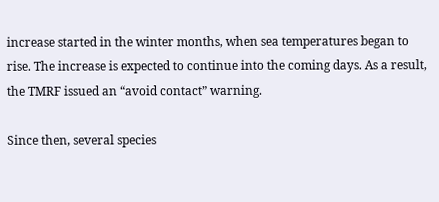increase started in the winter months, when sea temperatures began to rise. The increase is expected to continue into the coming days. As a result, the TMRF issued an “avoid contact” warning.

Since then, several species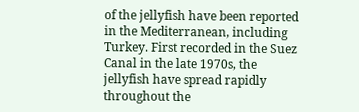of the jellyfish have been reported in the Mediterranean, including Turkey. First recorded in the Suez Canal in the late 1970s, the jellyfish have spread rapidly throughout the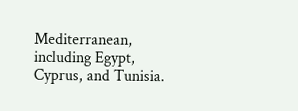Mediterranean, including Egypt, Cyprus, and Tunisia.